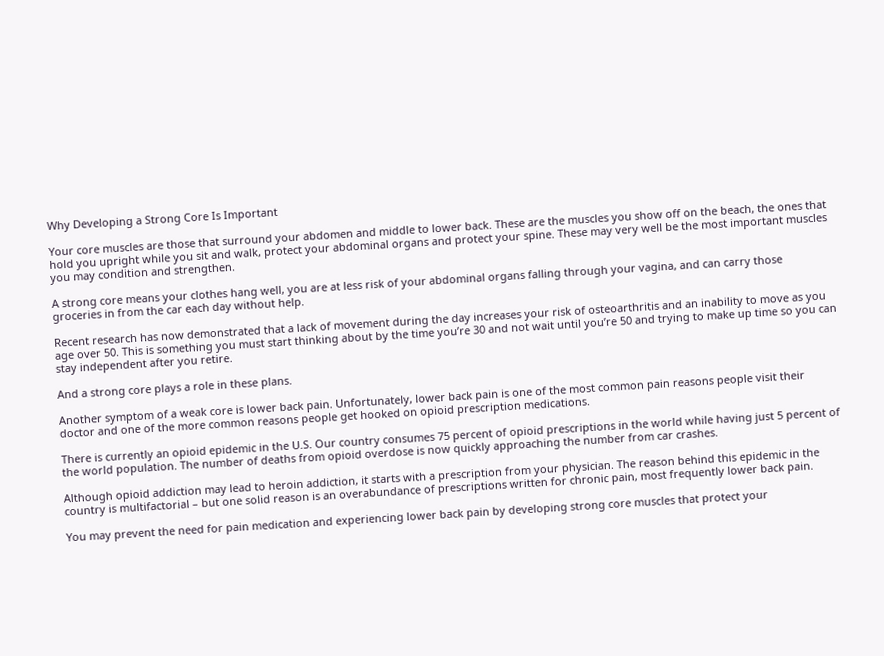Why Developing a Strong Core Is Important

Your core muscles are those that surround your abdomen and middle to lower back. These are the muscles you show off on the beach, the ones that hold you upright while you sit and walk, protect your abdominal organs and protect your spine. These may very well be the most important muscles you may condition and strengthen.

A strong core means your clothes hang well, you are at less risk of your abdominal organs falling through your vagina, and can carry those groceries in from the car each day without help.

Recent research has now demonstrated that a lack of movement during the day increases your risk of osteoarthritis and an inability to move as you age over 50. This is something you must start thinking about by the time you’re 30 and not wait until you’re 50 and trying to make up time so you can stay independent after you retire.

And a strong core plays a role in these plans.

Another symptom of a weak core is lower back pain. Unfortunately, lower back pain is one of the most common pain reasons people visit their doctor and one of the more common reasons people get hooked on opioid prescription medications.

There is currently an opioid epidemic in the U.S. Our country consumes 75 percent of opioid prescriptions in the world while having just 5 percent of the world population. The number of deaths from opioid overdose is now quickly approaching the number from car crashes.

Although opioid addiction may lead to heroin addiction, it starts with a prescription from your physician. The reason behind this epidemic in the country is multifactorial – but one solid reason is an overabundance of prescriptions written for chronic pain, most frequently lower back pain.

You may prevent the need for pain medication and experiencing lower back pain by developing strong core muscles that protect your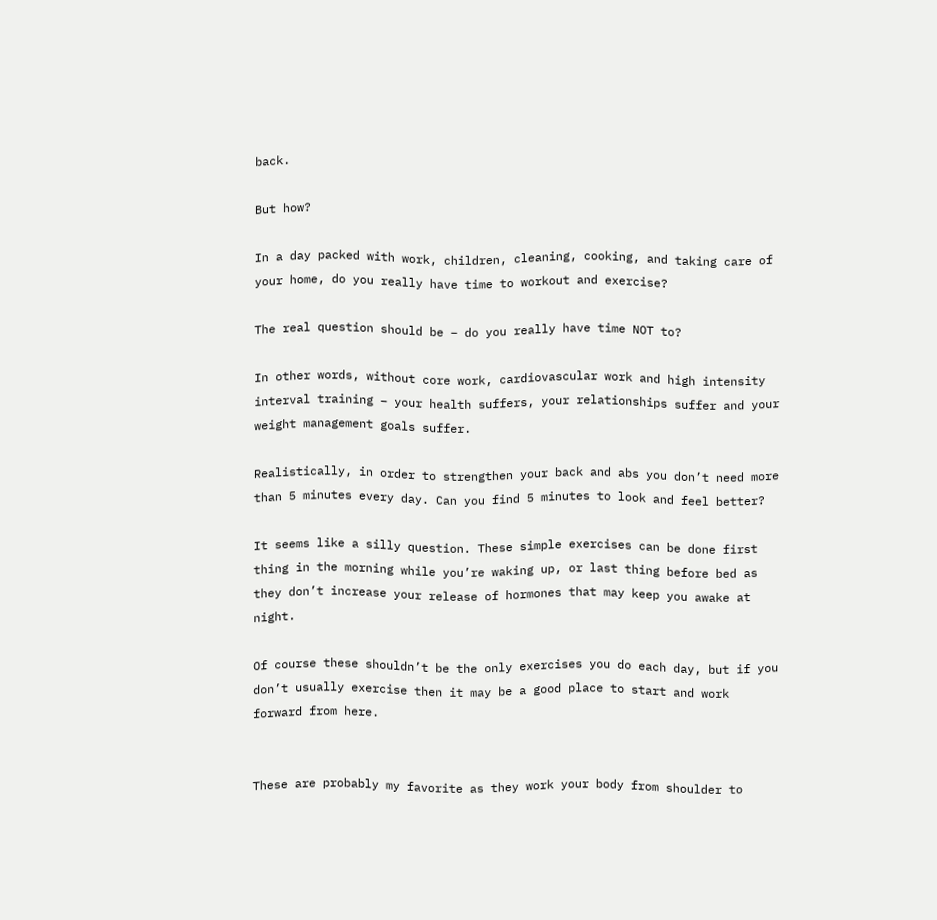back.

But how?

In a day packed with work, children, cleaning, cooking, and taking care of your home, do you really have time to workout and exercise?

The real question should be – do you really have time NOT to?

In other words, without core work, cardiovascular work and high intensity interval training – your health suffers, your relationships suffer and your weight management goals suffer.

Realistically, in order to strengthen your back and abs you don’t need more than 5 minutes every day. Can you find 5 minutes to look and feel better?

It seems like a silly question. These simple exercises can be done first thing in the morning while you’re waking up, or last thing before bed as they don’t increase your release of hormones that may keep you awake at night.

Of course these shouldn’t be the only exercises you do each day, but if you don’t usually exercise then it may be a good place to start and work forward from here.


These are probably my favorite as they work your body from shoulder to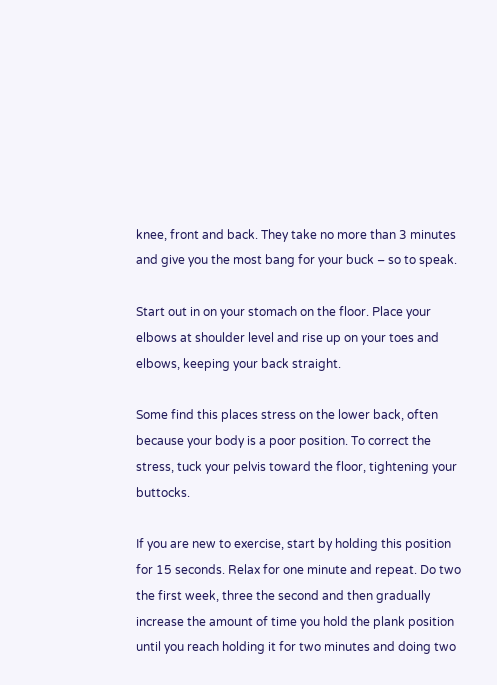knee, front and back. They take no more than 3 minutes and give you the most bang for your buck – so to speak.

Start out in on your stomach on the floor. Place your elbows at shoulder level and rise up on your toes and elbows, keeping your back straight.

Some find this places stress on the lower back, often because your body is a poor position. To correct the stress, tuck your pelvis toward the floor, tightening your buttocks.

If you are new to exercise, start by holding this position for 15 seconds. Relax for one minute and repeat. Do two the first week, three the second and then gradually increase the amount of time you hold the plank position until you reach holding it for two minutes and doing two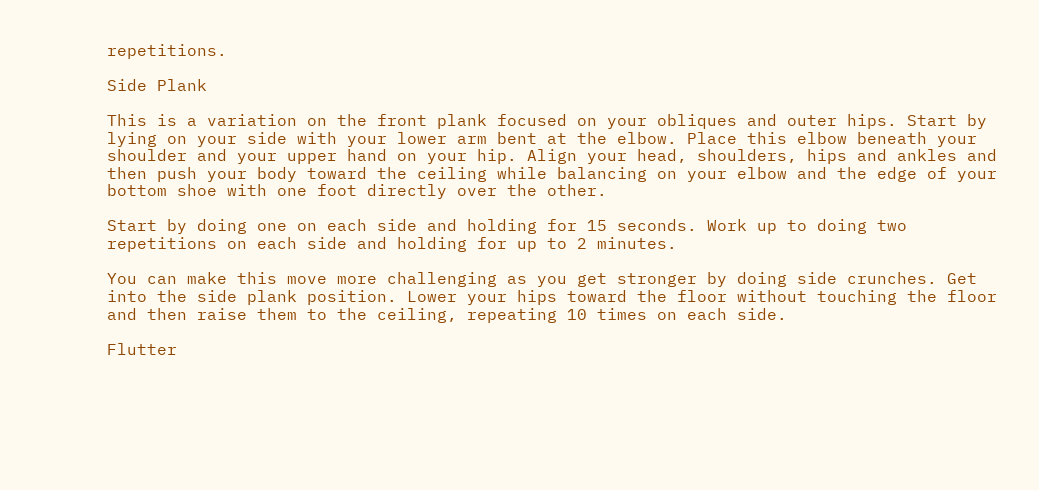repetitions.

Side Plank

This is a variation on the front plank focused on your obliques and outer hips. Start by lying on your side with your lower arm bent at the elbow. Place this elbow beneath your shoulder and your upper hand on your hip. Align your head, shoulders, hips and ankles and then push your body toward the ceiling while balancing on your elbow and the edge of your bottom shoe with one foot directly over the other.

Start by doing one on each side and holding for 15 seconds. Work up to doing two repetitions on each side and holding for up to 2 minutes.

You can make this move more challenging as you get stronger by doing side crunches. Get into the side plank position. Lower your hips toward the floor without touching the floor and then raise them to the ceiling, repeating 10 times on each side.

Flutter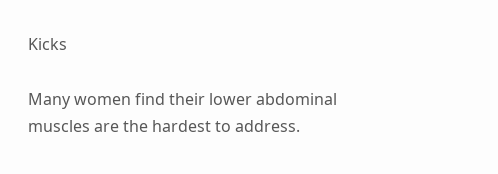Kicks

Many women find their lower abdominal muscles are the hardest to address.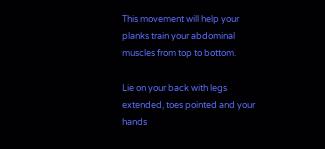This movement will help your planks train your abdominal muscles from top to bottom.

Lie on your back with legs extended, toes pointed and your hands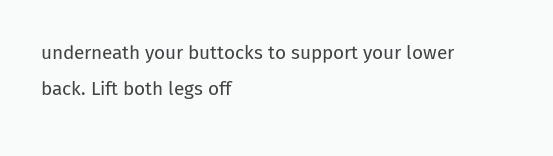underneath your buttocks to support your lower back. Lift both legs off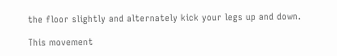the floor slightly and alternately kick your legs up and down.

This movement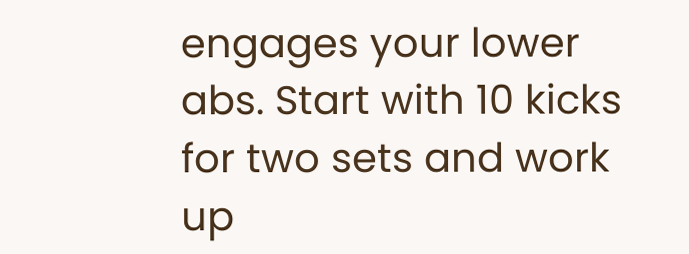engages your lower abs. Start with 10 kicks for two sets and work up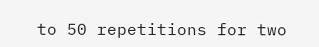to 50 repetitions for two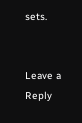sets.


Leave a Reply